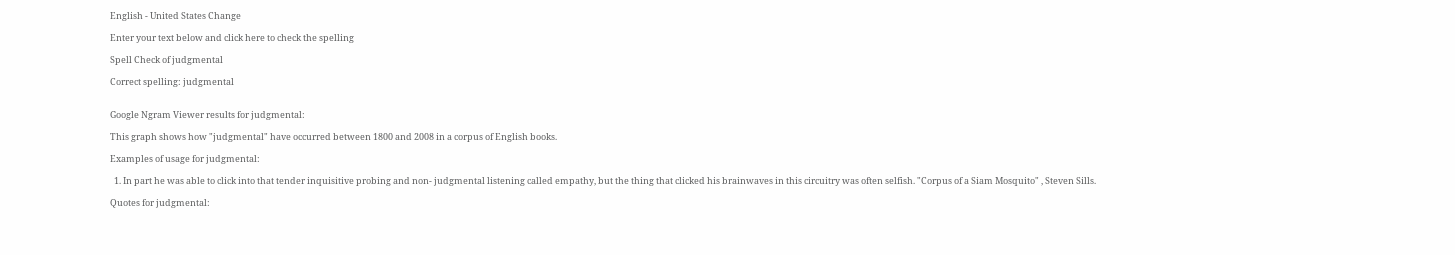English - United States Change

Enter your text below and click here to check the spelling

Spell Check of judgmental

Correct spelling: judgmental


Google Ngram Viewer results for judgmental:

This graph shows how "judgmental" have occurred between 1800 and 2008 in a corpus of English books.

Examples of usage for judgmental:

  1. In part he was able to click into that tender inquisitive probing and non- judgmental listening called empathy, but the thing that clicked his brainwaves in this circuitry was often selfish. "Corpus of a Siam Mosquito" , Steven Sills.

Quotes for judgmental: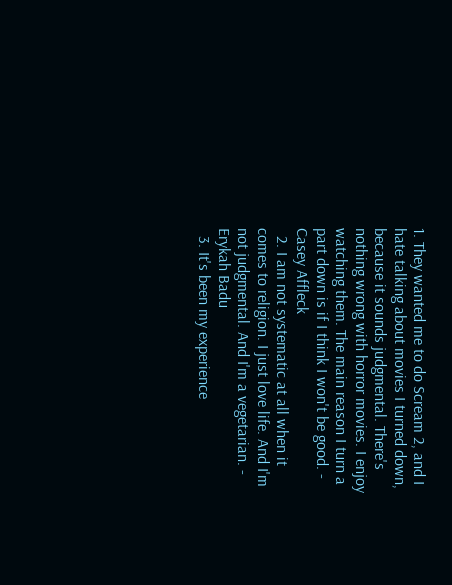1. They wanted me to do Scream 2, and I hate talking about movies I turned down, because it sounds judgmental. There's nothing wrong with horror movies. I enjoy watching them. The main reason I turn a part down is if I think I won't be good. - Casey Affleck
  2. I am not systematic at all when it comes to religion. I just love life. And I'm not judgmental. And I'm a vegetarian. - Erykah Badu
  3. It's been my experience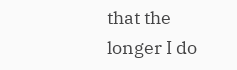that the longer I do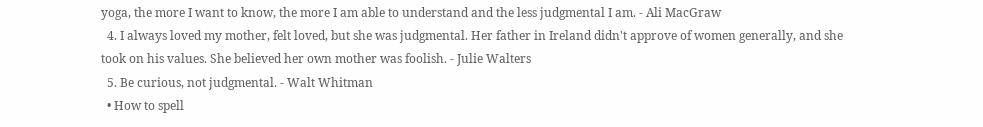yoga, the more I want to know, the more I am able to understand and the less judgmental I am. - Ali MacGraw
  4. I always loved my mother, felt loved, but she was judgmental. Her father in Ireland didn't approve of women generally, and she took on his values. She believed her own mother was foolish. - Julie Walters
  5. Be curious, not judgmental. - Walt Whitman
  • How to spell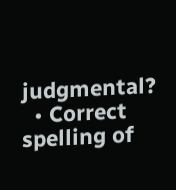judgmental?
  • Correct spelling of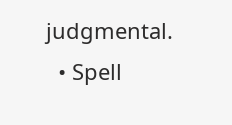judgmental.
  • Spell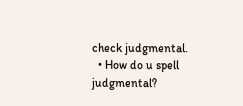check judgmental.
  • How do u spell judgmental?